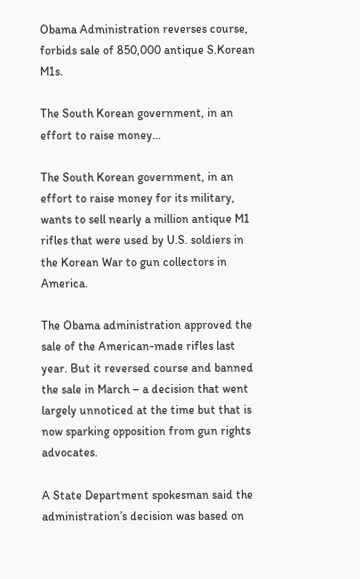Obama Administration reverses course, forbids sale of 850,000 antique S.Korean M1s.

The South Korean government, in an effort to raise money…

The South Korean government, in an effort to raise money for its military, wants to sell nearly a million antique M1 rifles that were used by U.S. soldiers in the Korean War to gun collectors in America.

The Obama administration approved the sale of the American-made rifles last year. But it reversed course and banned the sale in March – a decision that went largely unnoticed at the time but that is now sparking opposition from gun rights advocates.

A State Department spokesman said the administration’s decision was based on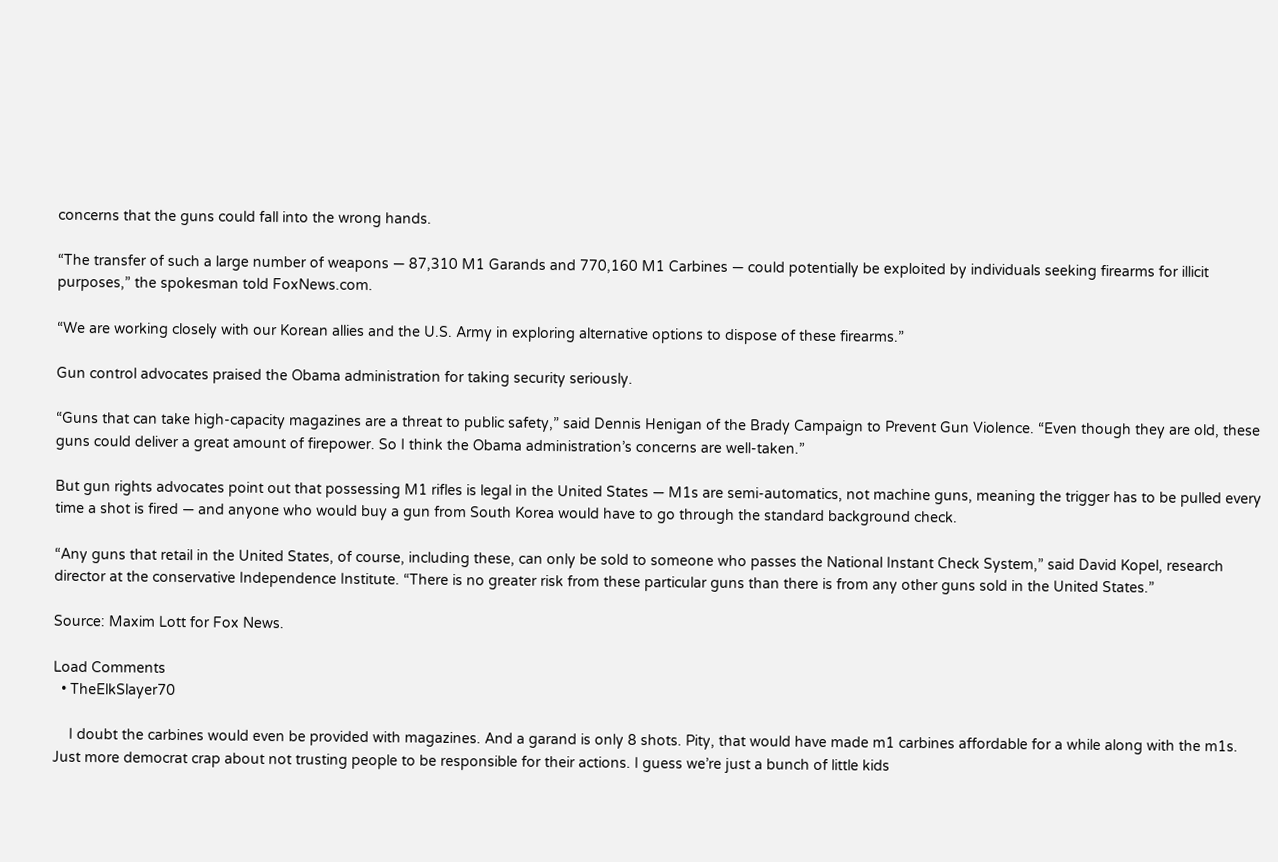concerns that the guns could fall into the wrong hands.

“The transfer of such a large number of weapons — 87,310 M1 Garands and 770,160 M1 Carbines — could potentially be exploited by individuals seeking firearms for illicit purposes,” the spokesman told FoxNews.com.

“We are working closely with our Korean allies and the U.S. Army in exploring alternative options to dispose of these firearms.”

Gun control advocates praised the Obama administration for taking security seriously.

“Guns that can take high-capacity magazines are a threat to public safety,” said Dennis Henigan of the Brady Campaign to Prevent Gun Violence. “Even though they are old, these guns could deliver a great amount of firepower. So I think the Obama administration’s concerns are well-taken.”

But gun rights advocates point out that possessing M1 rifles is legal in the United States — M1s are semi-automatics, not machine guns, meaning the trigger has to be pulled every time a shot is fired — and anyone who would buy a gun from South Korea would have to go through the standard background check.

“Any guns that retail in the United States, of course, including these, can only be sold to someone who passes the National Instant Check System,” said David Kopel, research director at the conservative Independence Institute. “There is no greater risk from these particular guns than there is from any other guns sold in the United States.”

Source: Maxim Lott for Fox News.

Load Comments
  • TheElkSlayer70

    I doubt the carbines would even be provided with magazines. And a garand is only 8 shots. Pity, that would have made m1 carbines affordable for a while along with the m1s. Just more democrat crap about not trusting people to be responsible for their actions. I guess we’re just a bunch of little kids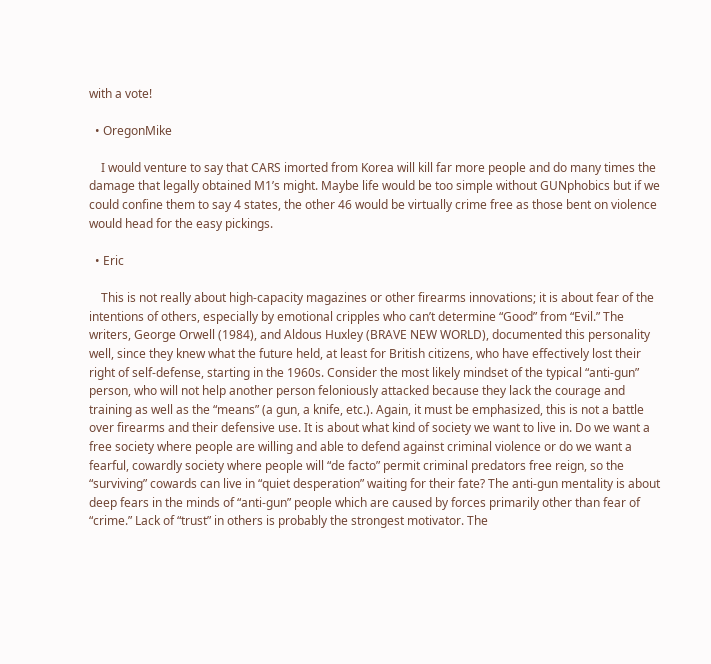with a vote!

  • OregonMike

    I would venture to say that CARS imorted from Korea will kill far more people and do many times the damage that legally obtained M1’s might. Maybe life would be too simple without GUNphobics but if we could confine them to say 4 states, the other 46 would be virtually crime free as those bent on violence would head for the easy pickings.

  • Eric

    This is not really about high-capacity magazines or other firearms innovations; it is about fear of the intentions of others, especially by emotional cripples who can’t determine “Good” from “Evil.” The writers, George Orwell (1984), and Aldous Huxley (BRAVE NEW WORLD), documented this personality well, since they knew what the future held, at least for British citizens, who have effectively lost their right of self-defense, starting in the 1960s. Consider the most likely mindset of the typical “anti-gun” person, who will not help another person feloniously attacked because they lack the courage and training as well as the “means” (a gun, a knife, etc.). Again, it must be emphasized, this is not a battle over firearms and their defensive use. It is about what kind of society we want to live in. Do we want a free society where people are willing and able to defend against criminal violence or do we want a fearful, cowardly society where people will “de facto” permit criminal predators free reign, so the “surviving” cowards can live in “quiet desperation” waiting for their fate? The anti-gun mentality is about deep fears in the minds of “anti-gun” people which are caused by forces primarily other than fear of “crime.” Lack of “trust” in others is probably the strongest motivator. The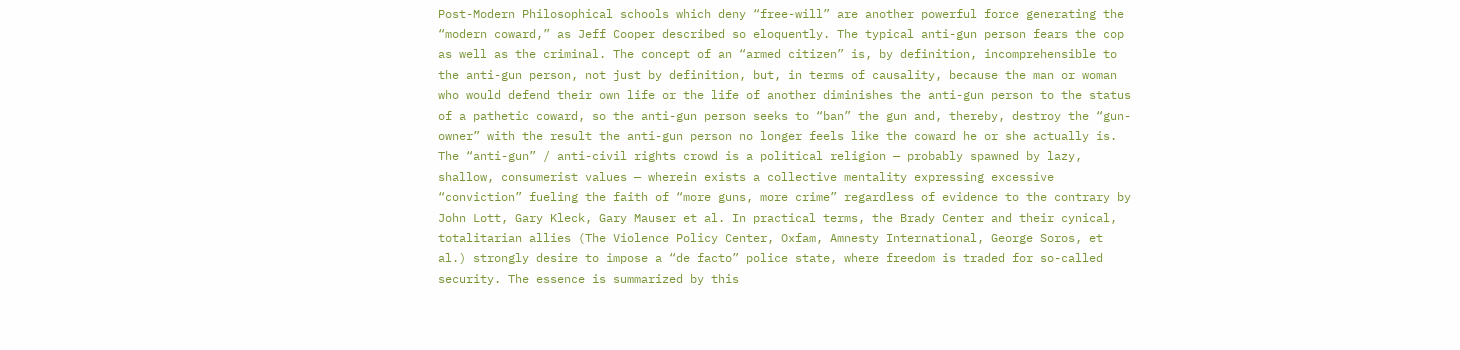Post-Modern Philosophical schools which deny “free-will” are another powerful force generating the “modern coward,” as Jeff Cooper described so eloquently. The typical anti-gun person fears the cop as well as the criminal. The concept of an “armed citizen” is, by definition, incomprehensible to the anti-gun person, not just by definition, but, in terms of causality, because the man or woman who would defend their own life or the life of another diminishes the anti-gun person to the status of a pathetic coward, so the anti-gun person seeks to “ban” the gun and, thereby, destroy the “gun-owner” with the result the anti-gun person no longer feels like the coward he or she actually is. The “anti-gun” / anti-civil rights crowd is a political religion — probably spawned by lazy, shallow, consumerist values — wherein exists a collective mentality expressing excessive “conviction” fueling the faith of “more guns, more crime” regardless of evidence to the contrary by John Lott, Gary Kleck, Gary Mauser et al. In practical terms, the Brady Center and their cynical, totalitarian allies (The Violence Policy Center, Oxfam, Amnesty International, George Soros, et al.) strongly desire to impose a “de facto” police state, where freedom is traded for so-called security. The essence is summarized by this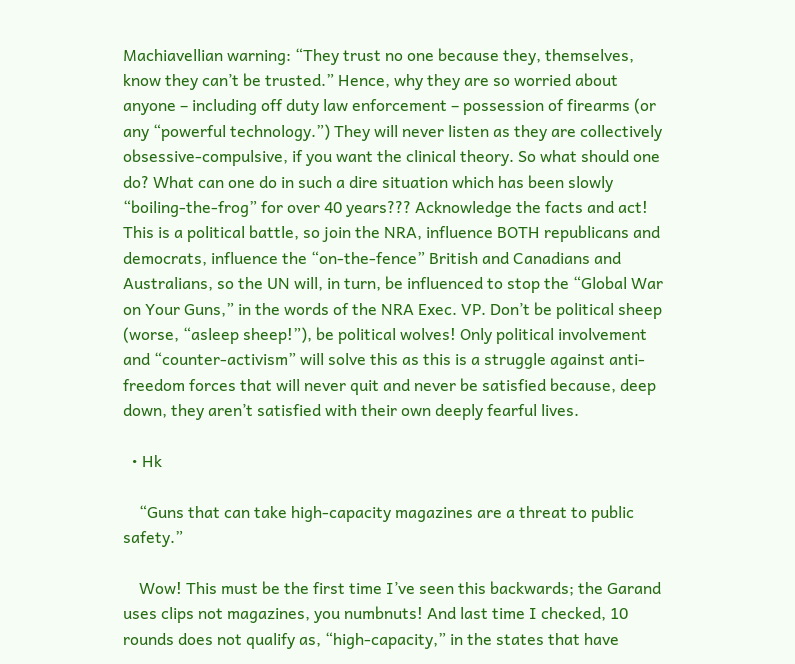Machiavellian warning: “They trust no one because they, themselves, know they can’t be trusted.” Hence, why they are so worried about anyone – including off duty law enforcement – possession of firearms (or any “powerful technology.”) They will never listen as they are collectively obsessive-compulsive, if you want the clinical theory. So what should one do? What can one do in such a dire situation which has been slowly “boiling-the-frog” for over 40 years??? Acknowledge the facts and act! This is a political battle, so join the NRA, influence BOTH republicans and democrats, influence the “on-the-fence” British and Canadians and Australians, so the UN will, in turn, be influenced to stop the “Global War on Your Guns,” in the words of the NRA Exec. VP. Don’t be political sheep (worse, “asleep sheep!”), be political wolves! Only political involvement and “counter-activism” will solve this as this is a struggle against anti-freedom forces that will never quit and never be satisfied because, deep down, they aren’t satisfied with their own deeply fearful lives.

  • Hk

    “Guns that can take high-capacity magazines are a threat to public safety.”

    Wow! This must be the first time I’ve seen this backwards; the Garand uses clips not magazines, you numbnuts! And last time I checked, 10 rounds does not qualify as, “high-capacity,” in the states that have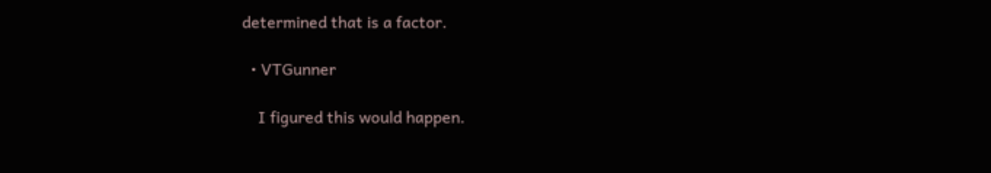determined that is a factor.

  • VTGunner

    I figured this would happen.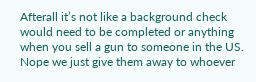Afterall it’s not like a background check would need to be completed or anything when you sell a gun to someone in the US. Nope we just give them away to whoever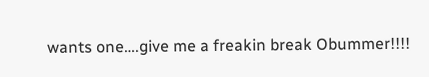wants one….give me a freakin break Obummer!!!!